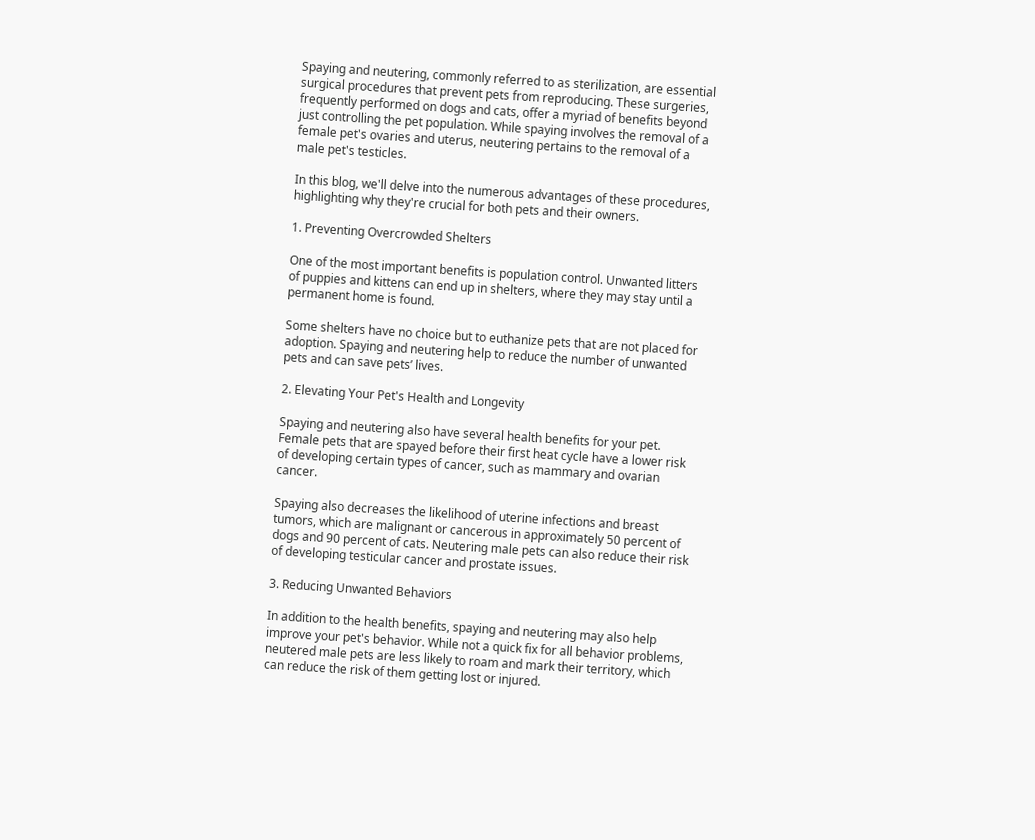Spaying and neutering, commonly referred to as sterilization, are essential surgical procedures that prevent pets from reproducing. These surgeries, frequently performed on dogs and cats, offer a myriad of benefits beyond just controlling the pet population. While spaying involves the removal of a female pet's ovaries and uterus, neutering pertains to the removal of a male pet's testicles.

In this blog, we'll delve into the numerous advantages of these procedures, highlighting why they're crucial for both pets and their owners.

1. Preventing Overcrowded Shelters

One of the most important benefits is population control. Unwanted litters of puppies and kittens can end up in shelters, where they may stay until a permanent home is found.

Some shelters have no choice but to euthanize pets that are not placed for adoption. Spaying and neutering help to reduce the number of unwanted pets and can save pets’ lives.

2. Elevating Your Pet's Health and Longevity

Spaying and neutering also have several health benefits for your pet. Female pets that are spayed before their first heat cycle have a lower risk of developing certain types of cancer, such as mammary and ovarian cancer.

Spaying also decreases the likelihood of uterine infections and breast tumors, which are malignant or cancerous in approximately 50 percent of dogs and 90 percent of cats. Neutering male pets can also reduce their risk of developing testicular cancer and prostate issues.

3. Reducing Unwanted Behaviors

In addition to the health benefits, spaying and neutering may also help improve your pet's behavior. While not a quick fix for all behavior problems, neutered male pets are less likely to roam and mark their territory, which can reduce the risk of them getting lost or injured.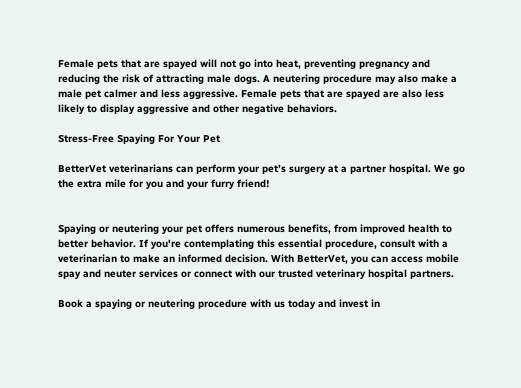Female pets that are spayed will not go into heat, preventing pregnancy and reducing the risk of attracting male dogs. A neutering procedure may also make a male pet calmer and less aggressive. Female pets that are spayed are also less likely to display aggressive and other negative behaviors.

Stress-Free Spaying For Your Pet

BetterVet veterinarians can perform your pet’s surgery at a partner hospital. We go the extra mile for you and your furry friend!


Spaying or neutering your pet offers numerous benefits, from improved health to better behavior. If you're contemplating this essential procedure, consult with a veterinarian to make an informed decision. With BetterVet, you can access mobile spay and neuter services or connect with our trusted veterinary hospital partners.

Book a spaying or neutering procedure with us today and invest in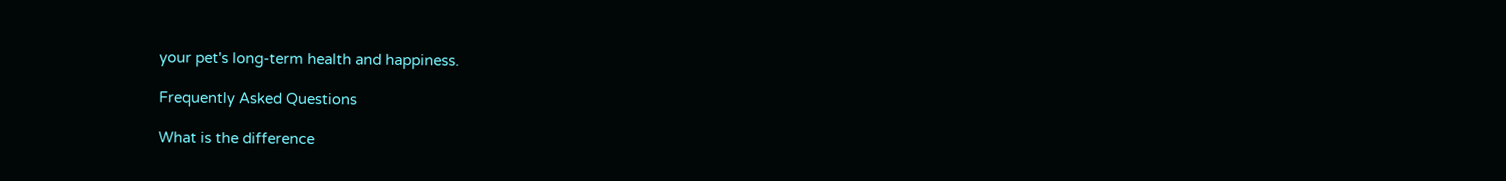your pet's long-term health and happiness.

Frequently Asked Questions

What is the difference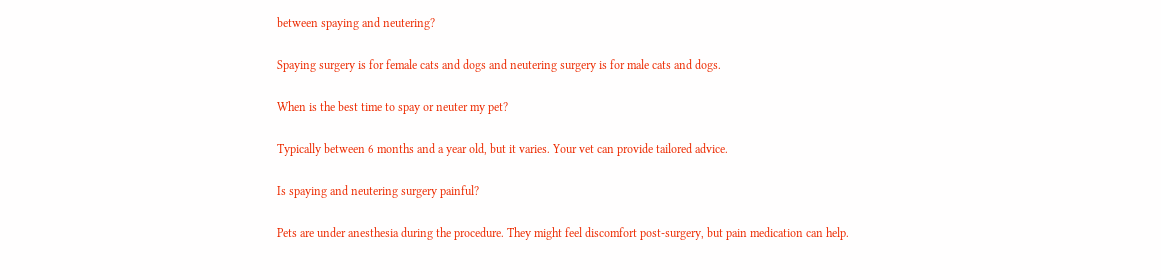between spaying and neutering?

Spaying surgery is for female cats and dogs and neutering surgery is for male cats and dogs.

When is the best time to spay or neuter my pet?

Typically between 6 months and a year old, but it varies. Your vet can provide tailored advice.

Is spaying and neutering surgery painful?

Pets are under anesthesia during the procedure. They might feel discomfort post-surgery, but pain medication can help.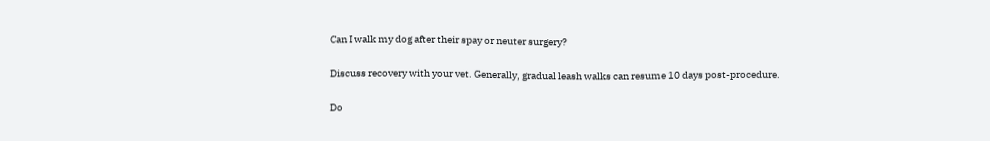Can I walk my dog after their spay or neuter surgery?

Discuss recovery with your vet. Generally, gradual leash walks can resume 10 days post-procedure.

Do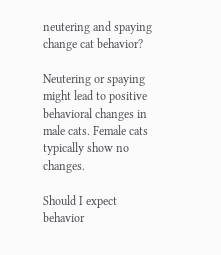neutering and spaying change cat behavior?

Neutering or spaying might lead to positive behavioral changes in male cats. Female cats typically show no changes.

Should I expect behavior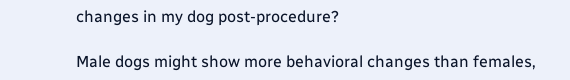changes in my dog post-procedure?

Male dogs might show more behavioral changes than females,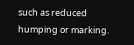such as reduced humping or marking.